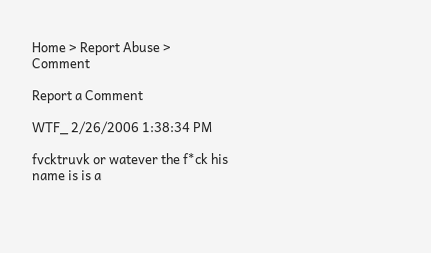Home > Report Abuse > Comment

Report a Comment

WTF_ 2/26/2006 1:38:34 PM

fvcktruvk or watever the f*ck his name is is a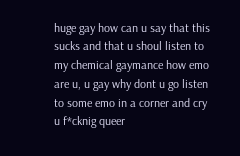huge gay how can u say that this sucks and that u shoul listen to my chemical gaymance how emo are u, u gay why dont u go listen to some emo in a corner and cry u f*cknig queer